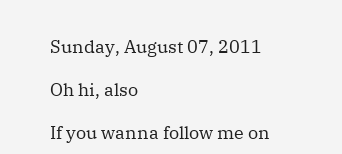Sunday, August 07, 2011

Oh hi, also

If you wanna follow me on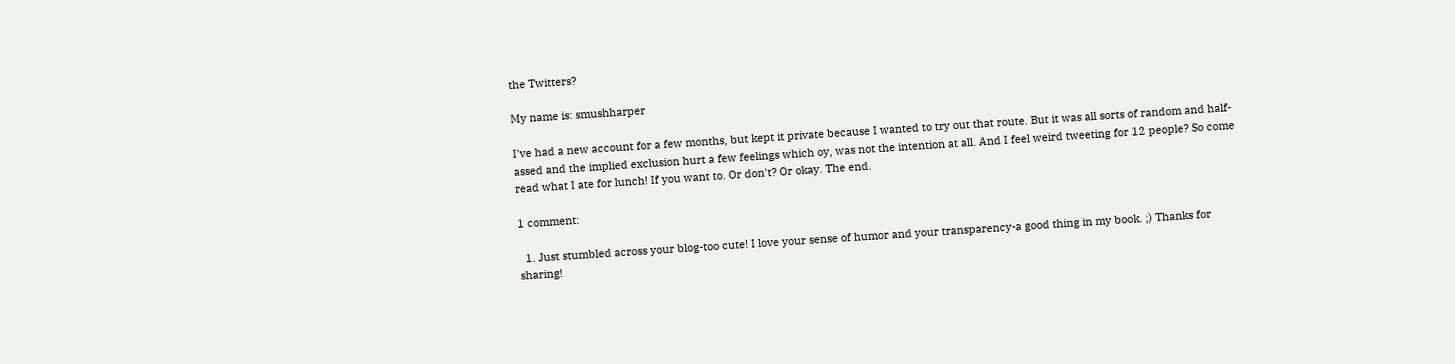the Twitters?

My name is: smushharper

I've had a new account for a few months, but kept it private because I wanted to try out that route. But it was all sorts of random and half-assed and the implied exclusion hurt a few feelings which oy, was not the intention at all. And I feel weird tweeting for 12 people? So come read what I ate for lunch! If you want to. Or don't? Or okay. The end.

1 comment:

  1. Just stumbled across your blog-too cute! I love your sense of humor and your transparency-a good thing in my book. ;) Thanks for sharing!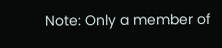Note: Only a member of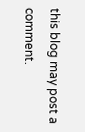this blog may post a comment.